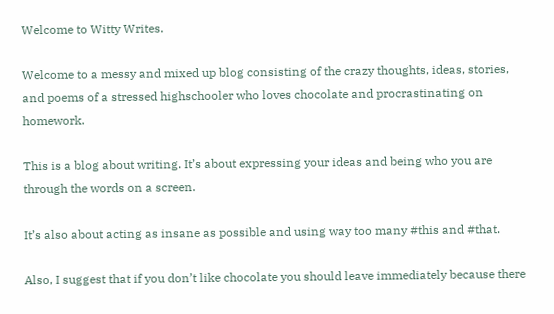Welcome to Witty Writes.

Welcome to a messy and mixed up blog consisting of the crazy thoughts, ideas, stories, and poems of a stressed highschooler who loves chocolate and procrastinating on homework.

This is a blog about writing. It’s about expressing your ideas and being who you are through the words on a screen.

It’s also about acting as insane as possible and using way too many #this and #that.

Also, I suggest that if you don’t like chocolate you should leave immediately because there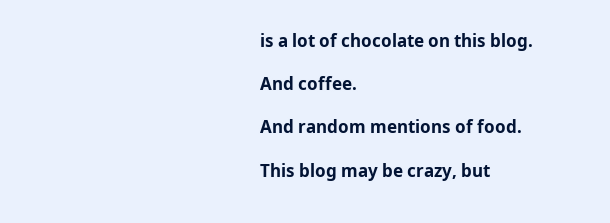is a lot of chocolate on this blog.

And coffee.

And random mentions of food.

This blog may be crazy, but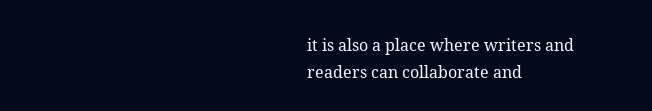it is also a place where writers and readers can collaborate and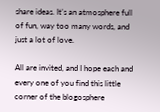share ideas. It’s an atmosphere full of fun, way too many words, and just a lot of love.

All are invited, and I hope each and every one of you find this little corner of the blogosphere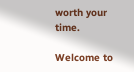worth your time.

Welcome to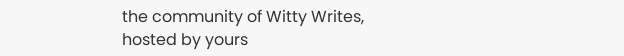the community of Witty Writes, hosted by yours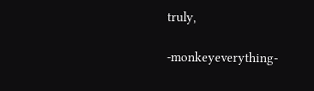truly,

-monkeyeverything-